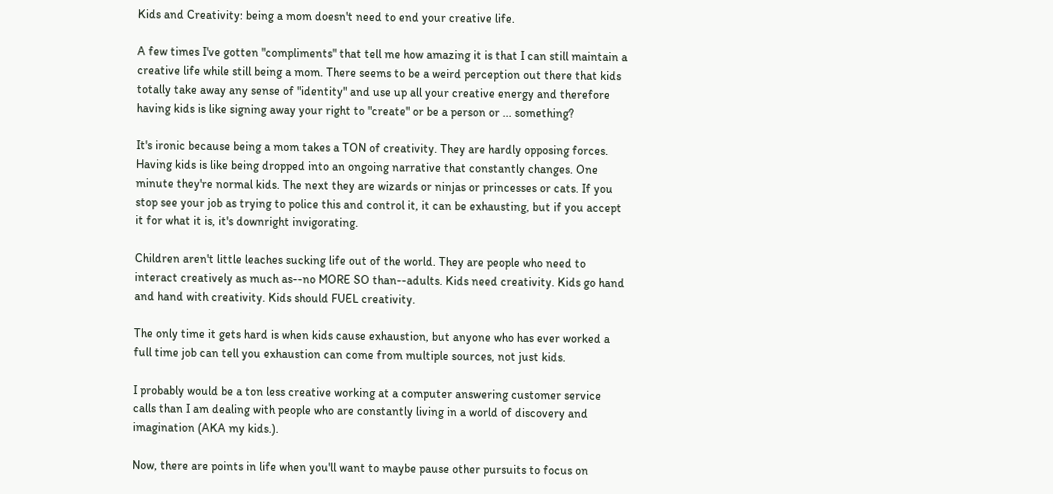Kids and Creativity: being a mom doesn't need to end your creative life.

A few times I've gotten "compliments" that tell me how amazing it is that I can still maintain a creative life while still being a mom. There seems to be a weird perception out there that kids totally take away any sense of "identity" and use up all your creative energy and therefore having kids is like signing away your right to "create" or be a person or ... something?

It's ironic because being a mom takes a TON of creativity. They are hardly opposing forces.
Having kids is like being dropped into an ongoing narrative that constantly changes. One minute they're normal kids. The next they are wizards or ninjas or princesses or cats. If you stop see your job as trying to police this and control it, it can be exhausting, but if you accept it for what it is, it's downright invigorating.

Children aren't little leaches sucking life out of the world. They are people who need to interact creatively as much as--no MORE SO than--adults. Kids need creativity. Kids go hand and hand with creativity. Kids should FUEL creativity.

The only time it gets hard is when kids cause exhaustion, but anyone who has ever worked a full time job can tell you exhaustion can come from multiple sources, not just kids.

I probably would be a ton less creative working at a computer answering customer service calls than I am dealing with people who are constantly living in a world of discovery and imagination (AKA my kids.).

Now, there are points in life when you'll want to maybe pause other pursuits to focus on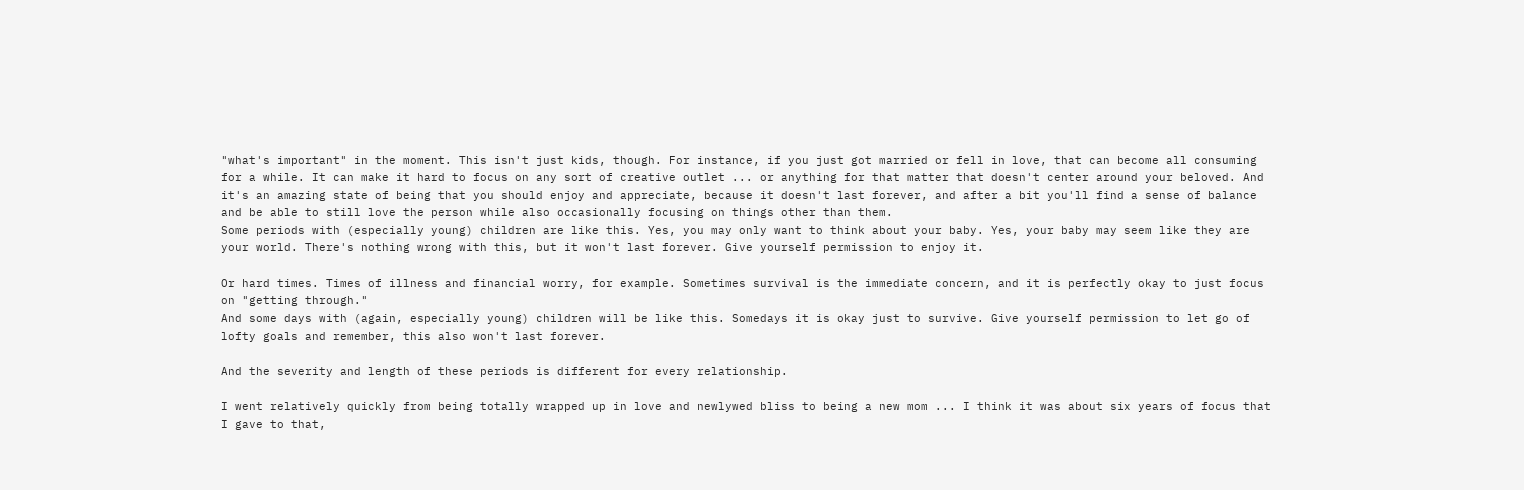"what's important" in the moment. This isn't just kids, though. For instance, if you just got married or fell in love, that can become all consuming for a while. It can make it hard to focus on any sort of creative outlet ... or anything for that matter that doesn't center around your beloved. And it's an amazing state of being that you should enjoy and appreciate, because it doesn't last forever, and after a bit you'll find a sense of balance and be able to still love the person while also occasionally focusing on things other than them.
Some periods with (especially young) children are like this. Yes, you may only want to think about your baby. Yes, your baby may seem like they are your world. There's nothing wrong with this, but it won't last forever. Give yourself permission to enjoy it.

Or hard times. Times of illness and financial worry, for example. Sometimes survival is the immediate concern, and it is perfectly okay to just focus on "getting through."
And some days with (again, especially young) children will be like this. Somedays it is okay just to survive. Give yourself permission to let go of lofty goals and remember, this also won't last forever.

And the severity and length of these periods is different for every relationship.

I went relatively quickly from being totally wrapped up in love and newlywed bliss to being a new mom ... I think it was about six years of focus that I gave to that,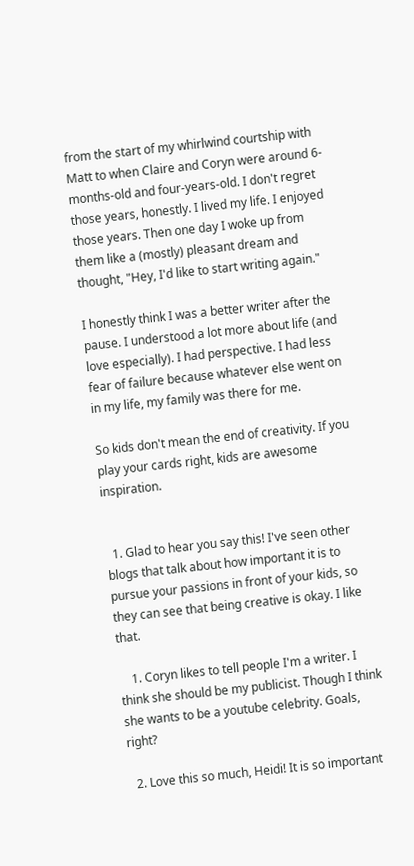from the start of my whirlwind courtship with Matt to when Claire and Coryn were around 6-months-old and four-years-old. I don't regret those years, honestly. I lived my life. I enjoyed those years. Then one day I woke up from them like a (mostly) pleasant dream and thought, "Hey, I'd like to start writing again."

I honestly think I was a better writer after the pause. I understood a lot more about life (and love especially). I had perspective. I had less fear of failure because whatever else went on in my life, my family was there for me.

So kids don't mean the end of creativity. If you play your cards right, kids are awesome inspiration.


  1. Glad to hear you say this! I've seen other blogs that talk about how important it is to pursue your passions in front of your kids, so they can see that being creative is okay. I like that.

    1. Coryn likes to tell people I'm a writer. I think she should be my publicist. Though I think she wants to be a youtube celebrity. Goals, right?

  2. Love this so much, Heidi! It is so important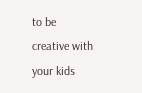to be creative with your kids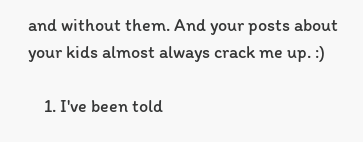and without them. And your posts about your kids almost always crack me up. :)

    1. I've been told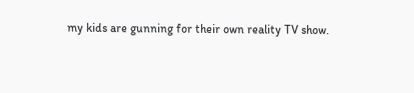my kids are gunning for their own reality TV show.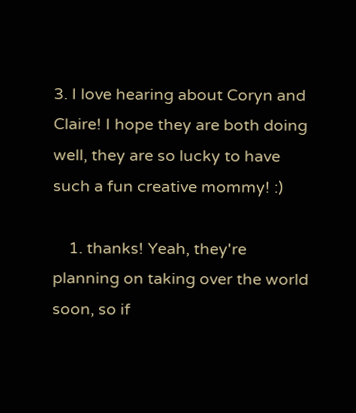3. I love hearing about Coryn and Claire! I hope they are both doing well, they are so lucky to have such a fun creative mommy! :)

    1. thanks! Yeah, they're planning on taking over the world soon, so if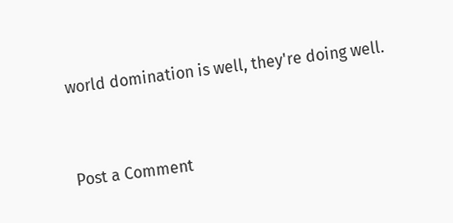world domination is well, they're doing well.


Post a Comment